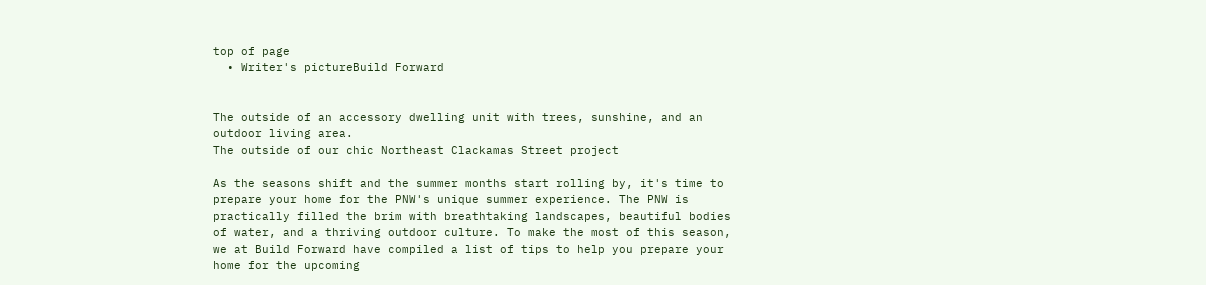top of page
  • Writer's pictureBuild Forward


The outside of an accessory dwelling unit with trees, sunshine, and an outdoor living area.
The outside of our chic Northeast Clackamas Street project

As the seasons shift and the summer months start rolling by, it's time to prepare your home for the PNW's unique summer experience. The PNW is practically filled the brim with breathtaking landscapes, beautiful bodies of water, and a thriving outdoor culture. To make the most of this season, we at Build Forward have compiled a list of tips to help you prepare your home for the upcoming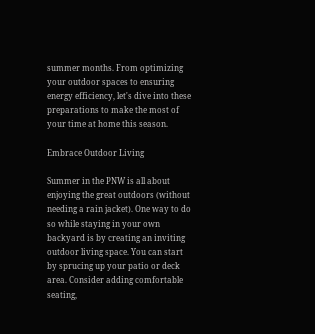summer months. From optimizing your outdoor spaces to ensuring energy efficiency, let's dive into these preparations to make the most of your time at home this season.

Embrace Outdoor Living

Summer in the PNW is all about enjoying the great outdoors (without needing a rain jacket). One way to do so while staying in your own backyard is by creating an inviting outdoor living space. You can start by sprucing up your patio or deck area. Consider adding comfortable seating,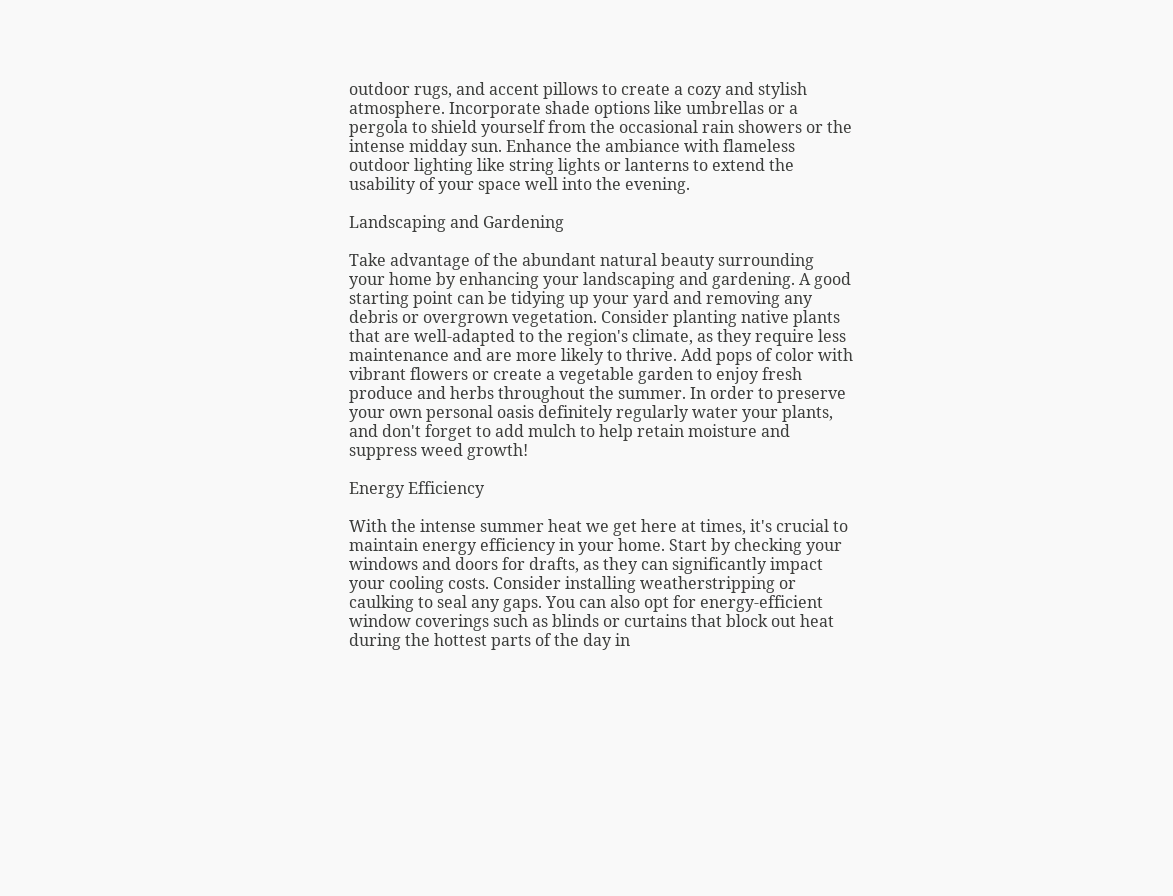outdoor rugs, and accent pillows to create a cozy and stylish atmosphere. Incorporate shade options like umbrellas or a pergola to shield yourself from the occasional rain showers or the intense midday sun. Enhance the ambiance with flameless outdoor lighting like string lights or lanterns to extend the usability of your space well into the evening.

Landscaping and Gardening

Take advantage of the abundant natural beauty surrounding your home by enhancing your landscaping and gardening. A good starting point can be tidying up your yard and removing any debris or overgrown vegetation. Consider planting native plants that are well-adapted to the region's climate, as they require less maintenance and are more likely to thrive. Add pops of color with vibrant flowers or create a vegetable garden to enjoy fresh produce and herbs throughout the summer. In order to preserve your own personal oasis definitely regularly water your plants, and don't forget to add mulch to help retain moisture and suppress weed growth!

Energy Efficiency

With the intense summer heat we get here at times, it's crucial to maintain energy efficiency in your home. Start by checking your windows and doors for drafts, as they can significantly impact your cooling costs. Consider installing weatherstripping or caulking to seal any gaps. You can also opt for energy-efficient window coverings such as blinds or curtains that block out heat during the hottest parts of the day in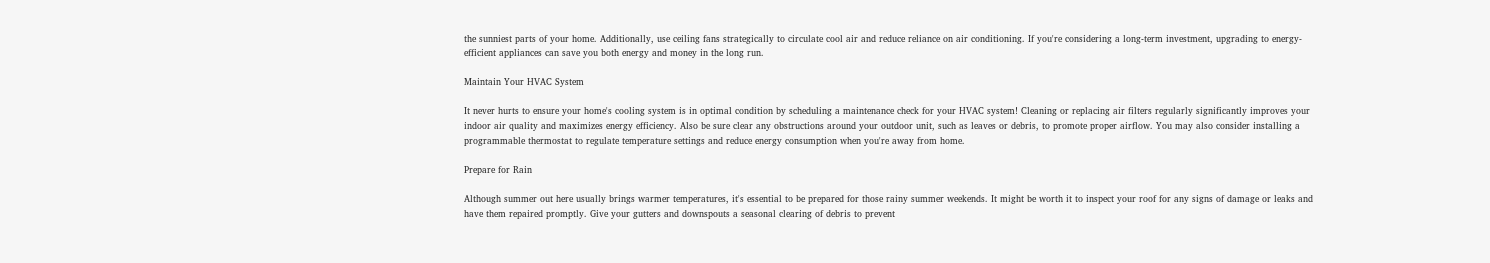the sunniest parts of your home. Additionally, use ceiling fans strategically to circulate cool air and reduce reliance on air conditioning. If you're considering a long-term investment, upgrading to energy-efficient appliances can save you both energy and money in the long run.

Maintain Your HVAC System

It never hurts to ensure your home's cooling system is in optimal condition by scheduling a maintenance check for your HVAC system! Cleaning or replacing air filters regularly significantly improves your indoor air quality and maximizes energy efficiency. Also be sure clear any obstructions around your outdoor unit, such as leaves or debris, to promote proper airflow. You may also consider installing a programmable thermostat to regulate temperature settings and reduce energy consumption when you're away from home.

Prepare for Rain

Although summer out here usually brings warmer temperatures, it's essential to be prepared for those rainy summer weekends. It might be worth it to inspect your roof for any signs of damage or leaks and have them repaired promptly. Give your gutters and downspouts a seasonal clearing of debris to prevent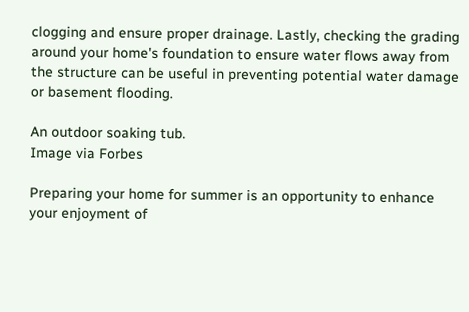clogging and ensure proper drainage. Lastly, checking the grading around your home's foundation to ensure water flows away from the structure can be useful in preventing potential water damage or basement flooding.

An outdoor soaking tub.
Image via Forbes

Preparing your home for summer is an opportunity to enhance your enjoyment of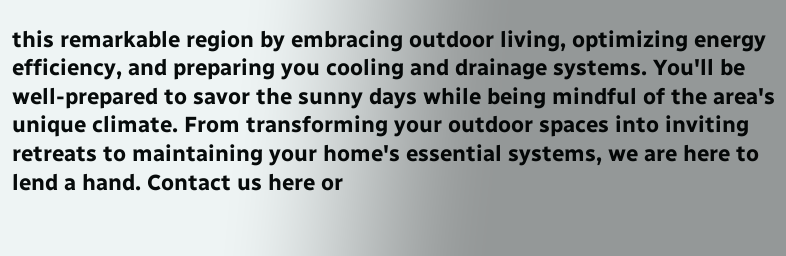this remarkable region by embracing outdoor living, optimizing energy efficiency, and preparing you cooling and drainage systems. You'll be well-prepared to savor the sunny days while being mindful of the area's unique climate. From transforming your outdoor spaces into inviting retreats to maintaining your home's essential systems, we are here to lend a hand. Contact us here or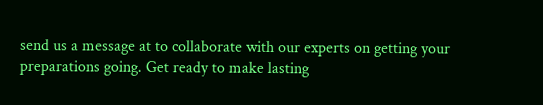send us a message at to collaborate with our experts on getting your preparations going. Get ready to make lasting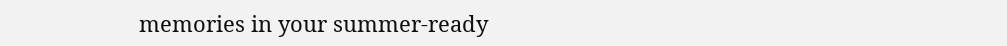memories in your summer-ready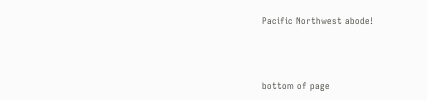Pacific Northwest abode!



bottom of page